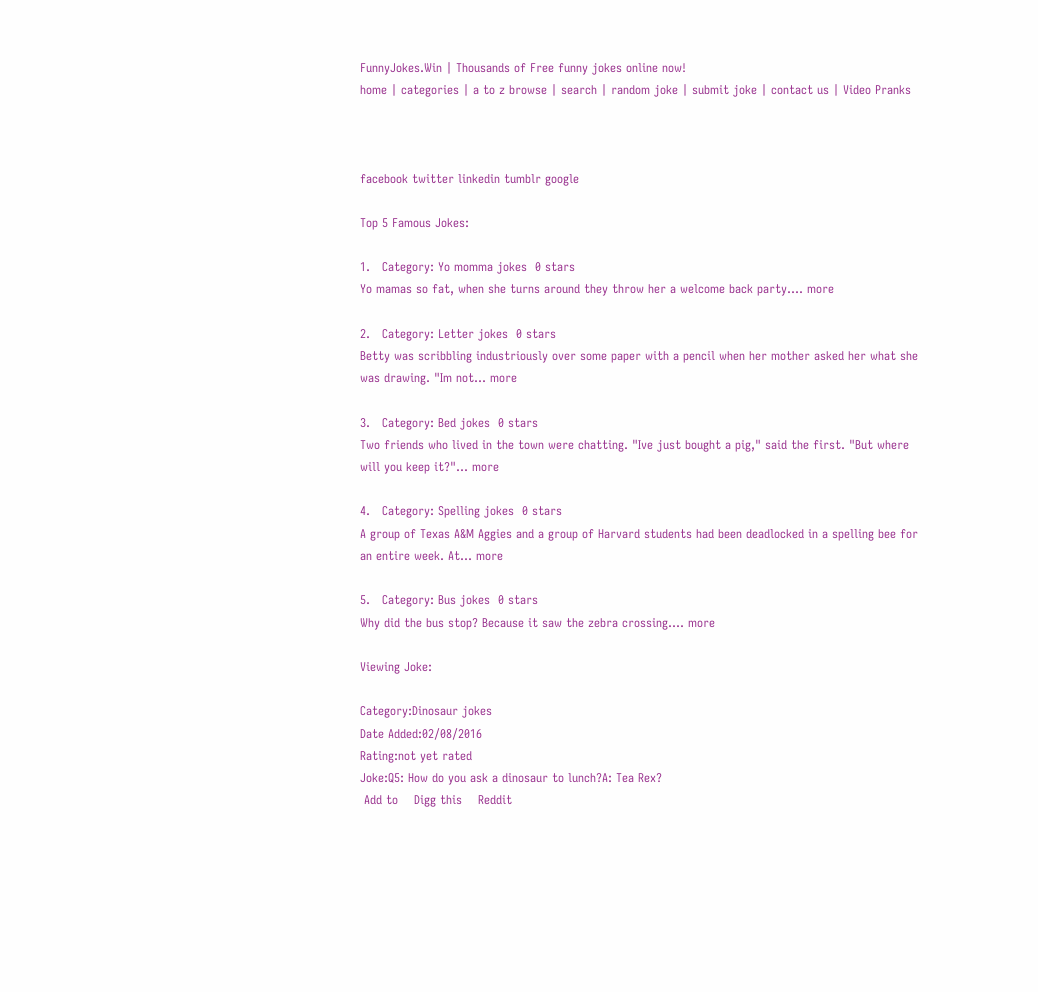FunnyJokes.Win | Thousands of Free funny jokes online now!
home | categories | a to z browse | search | random joke | submit joke | contact us | Video Pranks



facebook twitter linkedin tumblr google

Top 5 Famous Jokes:

1.   Category: Yo momma jokes  0 stars
Yo mamas so fat, when she turns around they throw her a welcome back party.... more

2.   Category: Letter jokes  0 stars
Betty was scribbling industriously over some paper with a pencil when her mother asked her what she was drawing. "Im not... more

3.   Category: Bed jokes  0 stars
Two friends who lived in the town were chatting. "Ive just bought a pig," said the first. "But where will you keep it?"... more

4.   Category: Spelling jokes  0 stars
A group of Texas A&M Aggies and a group of Harvard students had been deadlocked in a spelling bee for an entire week. At... more

5.   Category: Bus jokes  0 stars
Why did the bus stop? Because it saw the zebra crossing.... more

Viewing Joke:

Category:Dinosaur jokes
Date Added:02/08/2016
Rating:not yet rated
Joke:Q5: How do you ask a dinosaur to lunch?A: Tea Rex?
 Add to    Digg this    Reddit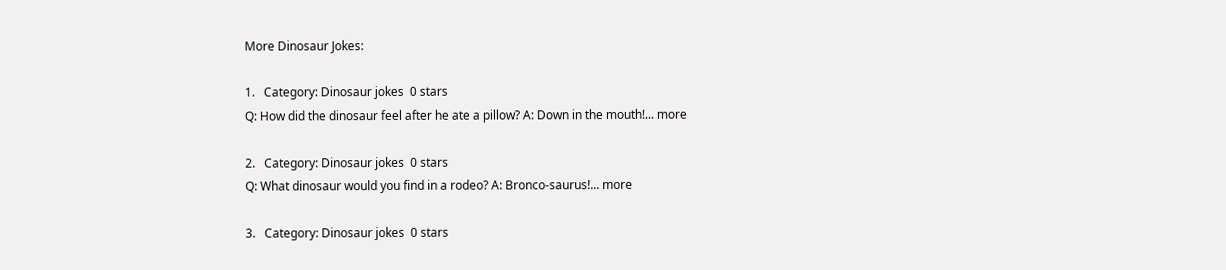More Dinosaur Jokes:

1.   Category: Dinosaur jokes  0 stars
Q: How did the dinosaur feel after he ate a pillow? A: Down in the mouth!... more

2.   Category: Dinosaur jokes  0 stars
Q: What dinosaur would you find in a rodeo? A: Bronco-saurus!... more

3.   Category: Dinosaur jokes  0 stars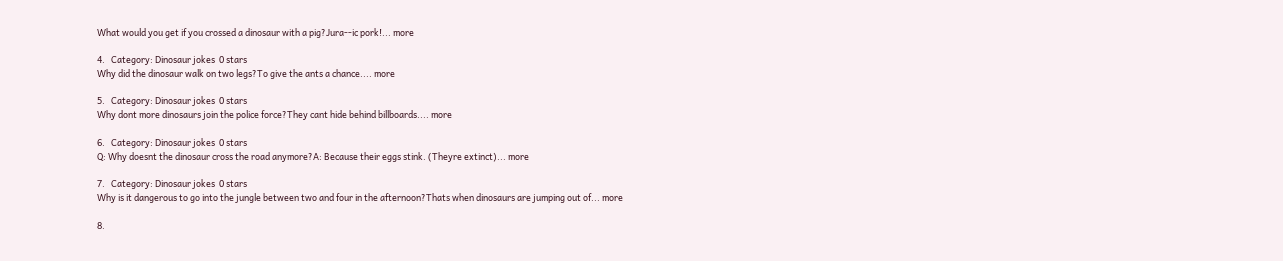What would you get if you crossed a dinosaur with a pig?Jura--ic pork!... more

4.   Category: Dinosaur jokes  0 stars
Why did the dinosaur walk on two legs?To give the ants a chance.... more

5.   Category: Dinosaur jokes  0 stars
Why dont more dinosaurs join the police force?They cant hide behind billboards.... more

6.   Category: Dinosaur jokes  0 stars
Q: Why doesnt the dinosaur cross the road anymore?A: Because their eggs stink. (Theyre extinct)... more

7.   Category: Dinosaur jokes  0 stars
Why is it dangerous to go into the jungle between two and four in the afternoon?Thats when dinosaurs are jumping out of... more

8.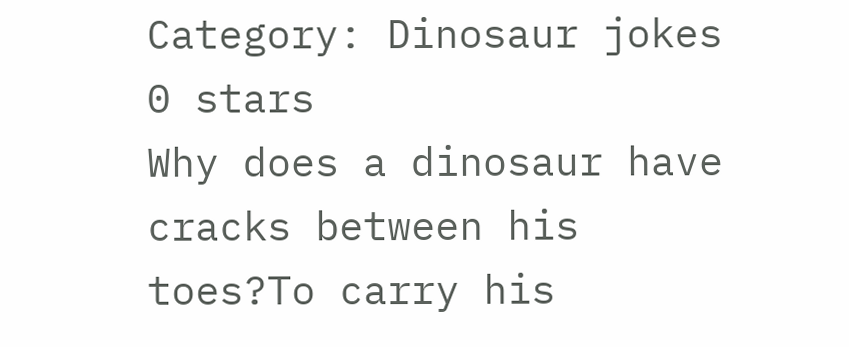Category: Dinosaur jokes  0 stars
Why does a dinosaur have cracks between his toes?To carry his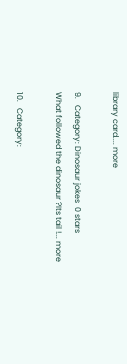library card.... more

9.   Category: Dinosaur jokes  0 stars
What followed the dinosaur ?Its tail !... more

10.   Category: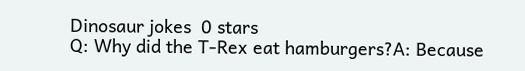Dinosaur jokes  0 stars
Q: Why did the T-Rex eat hamburgers?A: Because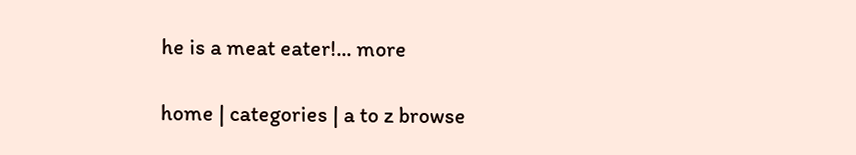he is a meat eater!... more

home | categories | a to z browse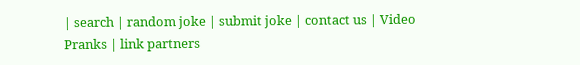| search | random joke | submit joke | contact us | Video Pranks | link partners